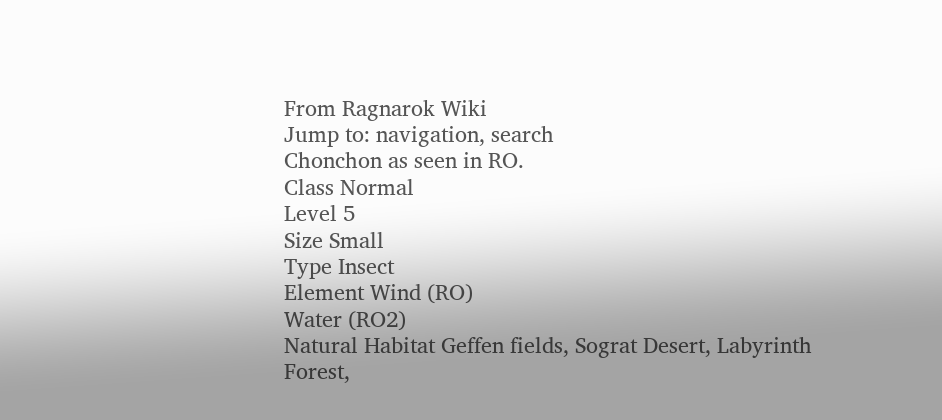From Ragnarok Wiki
Jump to: navigation, search
Chonchon as seen in RO.
Class Normal
Level 5
Size Small
Type Insect
Element Wind (RO)
Water (RO2)
Natural Habitat Geffen fields, Sograt Desert, Labyrinth Forest,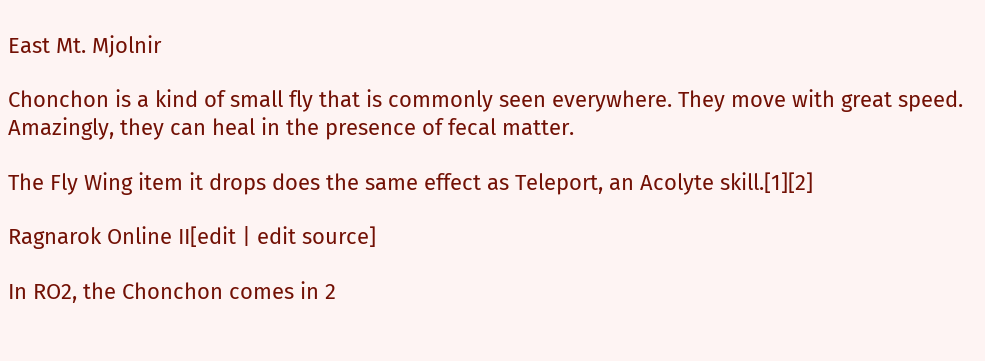East Mt. Mjolnir

Chonchon is a kind of small fly that is commonly seen everywhere. They move with great speed. Amazingly, they can heal in the presence of fecal matter.

The Fly Wing item it drops does the same effect as Teleport, an Acolyte skill.[1][2]

Ragnarok Online II[edit | edit source]

In RO2, the Chonchon comes in 2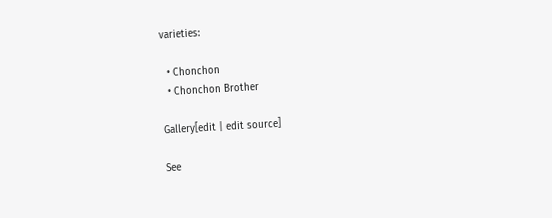varieties:

  • Chonchon
  • Chonchon Brother

Gallery[edit | edit source]

See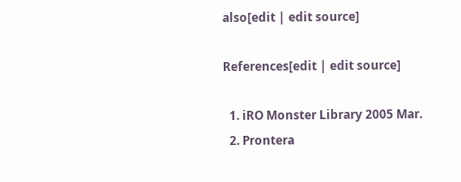also[edit | edit source]

References[edit | edit source]

  1. iRO Monster Library 2005 Mar.
  2. Prontera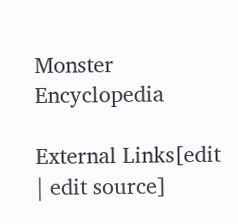Monster Encyclopedia

External Links[edit | edit source]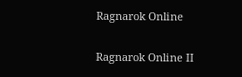Ragnarok Online

Ragnarok Online II